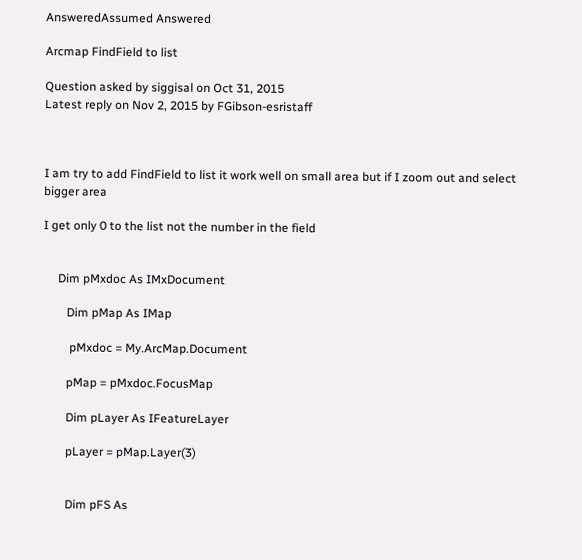AnsweredAssumed Answered

Arcmap FindField to list

Question asked by siggisal on Oct 31, 2015
Latest reply on Nov 2, 2015 by FGibson-esristaff



I am try to add FindField to list it work well on small area but if I zoom out and select bigger area

I get only 0 to the list not the number in the field


     Dim pMxdoc As IMxDocument

        Dim pMap As IMap

         pMxdoc = My.ArcMap.Document

        pMap = pMxdoc.FocusMap

        Dim pLayer As IFeatureLayer

        pLayer = pMap.Layer(3)


        Dim pFS As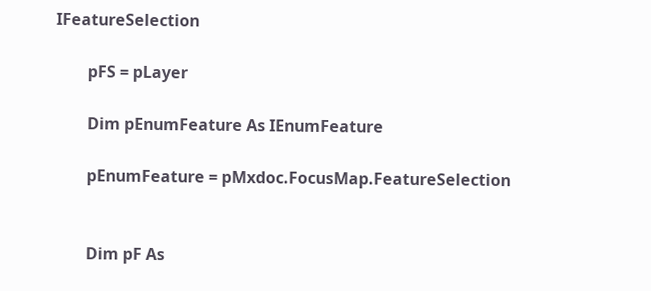IFeatureSelection

        pFS = pLayer

        Dim pEnumFeature As IEnumFeature

        pEnumFeature = pMxdoc.FocusMap.FeatureSelection


        Dim pF As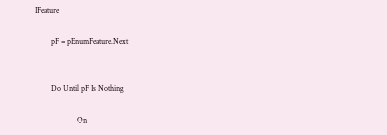IFeature

        pF = pEnumFeature.Next


        Do Until pF Is Nothing

                     On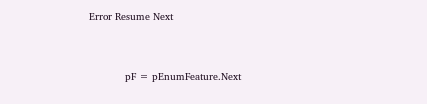Error Resume Next


            pF = pEnumFeature.Next